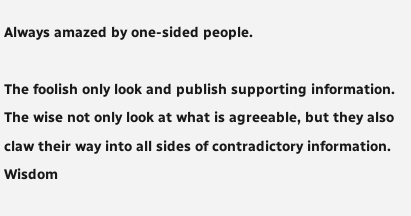Always amazed by one-sided people.

The foolish only look and publish supporting information.
The wise not only look at what is agreeable, but they also claw their way into all sides of contradictory information. Wisdom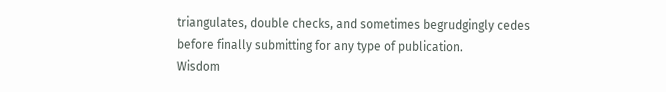triangulates, double checks, and sometimes begrudgingly cedes before finally submitting for any type of publication.
Wisdom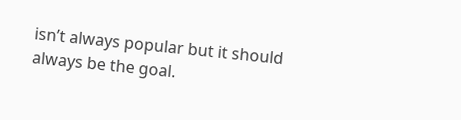isn’t always popular but it should always be the goal.